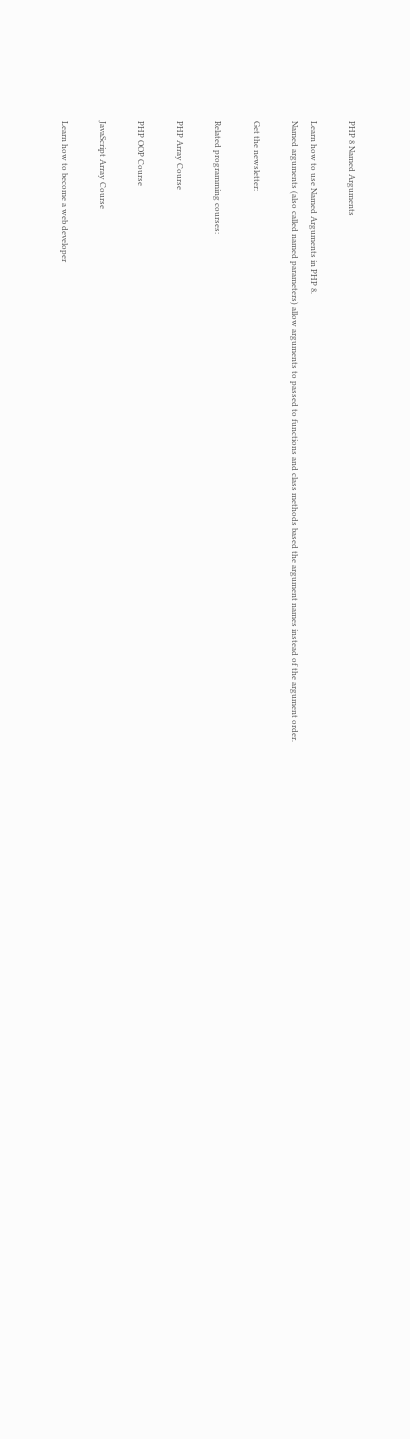PHP 8 Named Arguments

Learn how to use Named Arguments in PHP 8.
Named arguments (also called named parameters) allow arguments to passed to functions and class methods based the argument names instead of the argument order.

Get the newsletter:

Related programming courses:

PHP Array Course

PHP OOP Course

JavaScript Array Course

Learn how to become a web developer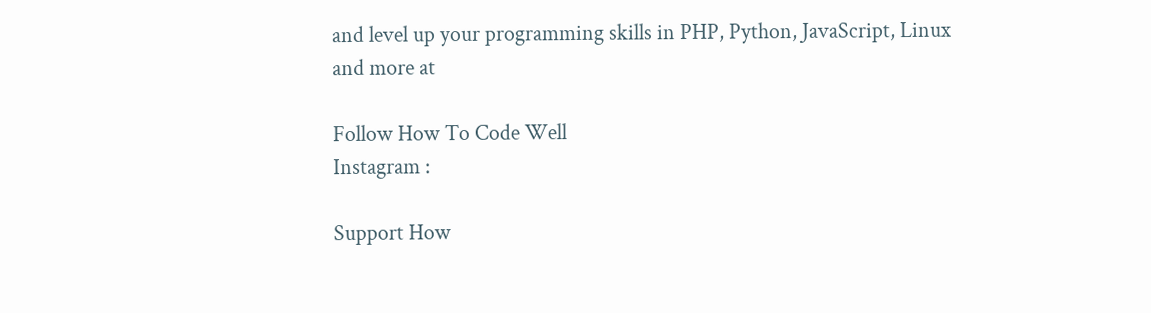and level up your programming skills in PHP, Python, JavaScript, Linux and more at

Follow How To Code Well
Instagram :

Support How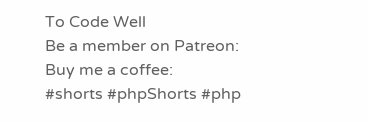To Code Well
Be a member on Patreon:
Buy me a coffee:
#shorts #phpShorts #php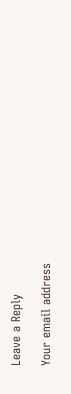Leave a Reply

Your email address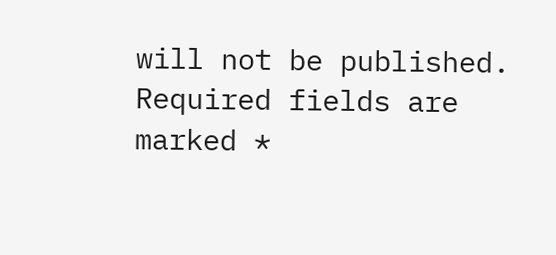will not be published. Required fields are marked *